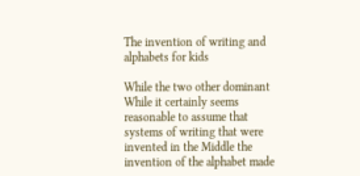The invention of writing and alphabets for kids

While the two other dominant While it certainly seems reasonable to assume that systems of writing that were invented in the Middle the invention of the alphabet made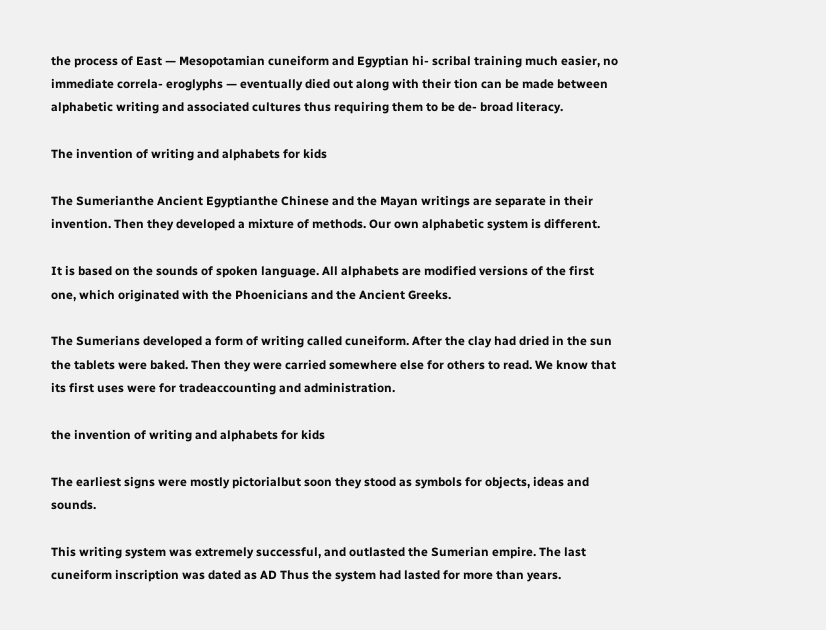the process of East — Mesopotamian cuneiform and Egyptian hi- scribal training much easier, no immediate correla- eroglyphs — eventually died out along with their tion can be made between alphabetic writing and associated cultures thus requiring them to be de- broad literacy.

The invention of writing and alphabets for kids

The Sumerianthe Ancient Egyptianthe Chinese and the Mayan writings are separate in their invention. Then they developed a mixture of methods. Our own alphabetic system is different.

It is based on the sounds of spoken language. All alphabets are modified versions of the first one, which originated with the Phoenicians and the Ancient Greeks.

The Sumerians developed a form of writing called cuneiform. After the clay had dried in the sun the tablets were baked. Then they were carried somewhere else for others to read. We know that its first uses were for tradeaccounting and administration.

the invention of writing and alphabets for kids

The earliest signs were mostly pictorialbut soon they stood as symbols for objects, ideas and sounds.

This writing system was extremely successful, and outlasted the Sumerian empire. The last cuneiform inscription was dated as AD Thus the system had lasted for more than years.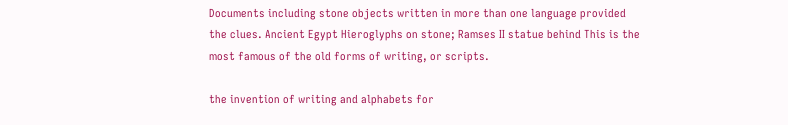Documents including stone objects written in more than one language provided the clues. Ancient Egypt Hieroglyphs on stone; Ramses II statue behind This is the most famous of the old forms of writing, or scripts.

the invention of writing and alphabets for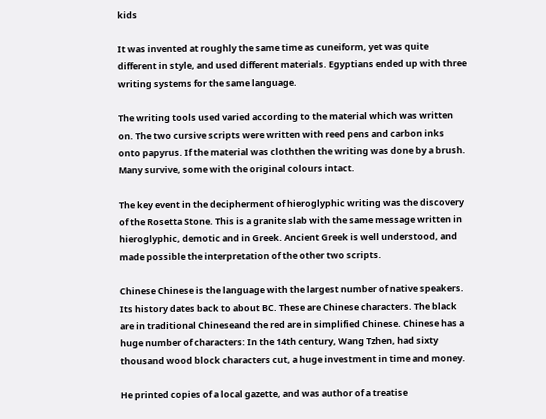kids

It was invented at roughly the same time as cuneiform, yet was quite different in style, and used different materials. Egyptians ended up with three writing systems for the same language.

The writing tools used varied according to the material which was written on. The two cursive scripts were written with reed pens and carbon inks onto papyrus. If the material was cloththen the writing was done by a brush. Many survive, some with the original colours intact.

The key event in the decipherment of hieroglyphic writing was the discovery of the Rosetta Stone. This is a granite slab with the same message written in hieroglyphic, demotic and in Greek. Ancient Greek is well understood, and made possible the interpretation of the other two scripts.

Chinese Chinese is the language with the largest number of native speakers. Its history dates back to about BC. These are Chinese characters. The black are in traditional Chineseand the red are in simplified Chinese. Chinese has a huge number of characters: In the 14th century, Wang Tzhen, had sixty thousand wood block characters cut, a huge investment in time and money.

He printed copies of a local gazette, and was author of a treatise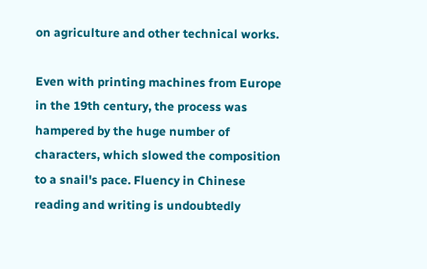on agriculture and other technical works.

Even with printing machines from Europe in the 19th century, the process was hampered by the huge number of characters, which slowed the composition to a snail's pace. Fluency in Chinese reading and writing is undoubtedly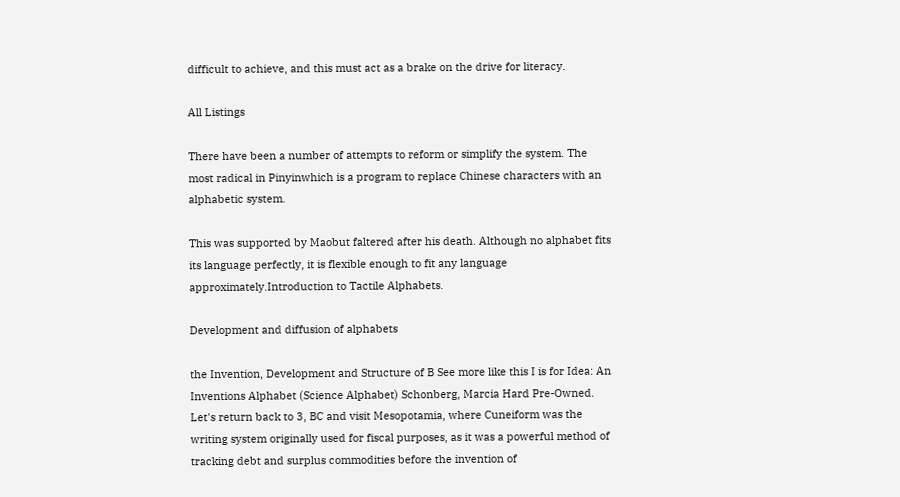difficult to achieve, and this must act as a brake on the drive for literacy.

All Listings

There have been a number of attempts to reform or simplify the system. The most radical in Pinyinwhich is a program to replace Chinese characters with an alphabetic system.

This was supported by Maobut faltered after his death. Although no alphabet fits its language perfectly, it is flexible enough to fit any language approximately.Introduction to Tactile Alphabets.

Development and diffusion of alphabets

the Invention, Development and Structure of B See more like this I is for Idea: An Inventions Alphabet (Science Alphabet) Schonberg, Marcia Hard Pre-Owned. Let's return back to 3, BC and visit Mesopotamia, where Cuneiform was the writing system originally used for fiscal purposes, as it was a powerful method of tracking debt and surplus commodities before the invention of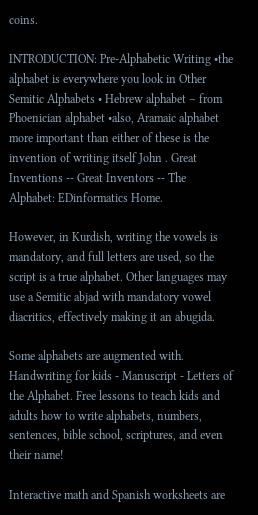coins.

INTRODUCTION: Pre-Alphabetic Writing •the alphabet is everywhere you look in Other Semitic Alphabets • Hebrew alphabet – from Phoenician alphabet •also, Aramaic alphabet more important than either of these is the invention of writing itself John . Great Inventions -- Great Inventors -- The Alphabet: EDinformatics Home.

However, in Kurdish, writing the vowels is mandatory, and full letters are used, so the script is a true alphabet. Other languages may use a Semitic abjad with mandatory vowel diacritics, effectively making it an abugida.

Some alphabets are augmented with. Handwriting for kids - Manuscript - Letters of the Alphabet. Free lessons to teach kids and adults how to write alphabets, numbers, sentences, bible school, scriptures, and even their name!

Interactive math and Spanish worksheets are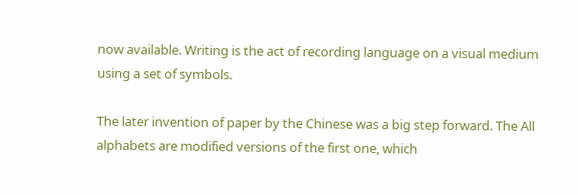now available. Writing is the act of recording language on a visual medium using a set of symbols.

The later invention of paper by the Chinese was a big step forward. The All alphabets are modified versions of the first one, which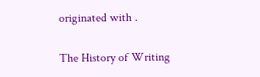originated with .

The History of Writing